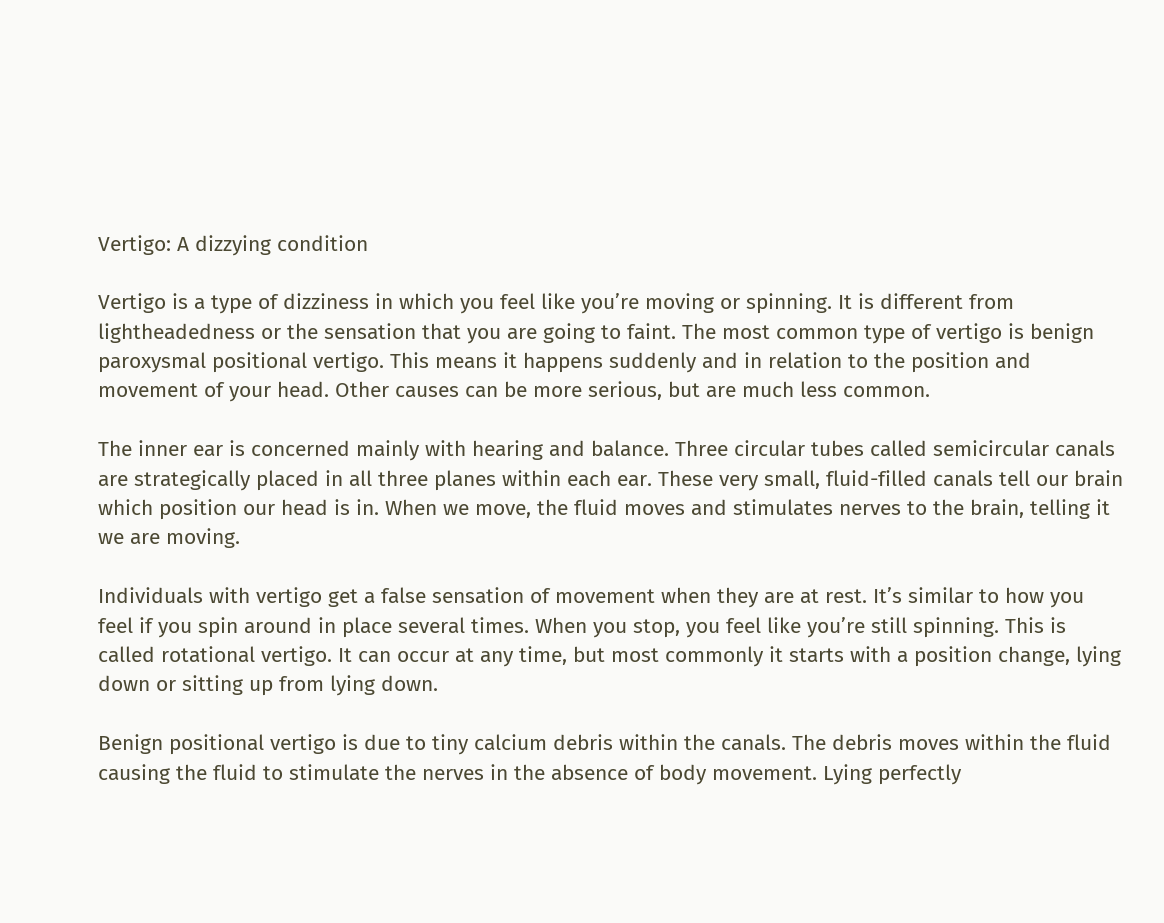Vertigo: A dizzying condition

Vertigo is a type of dizziness in which you feel like you’re moving or spinning. It is different from lightheadedness or the sensation that you are going to faint. The most common type of vertigo is benign paroxysmal positional vertigo. This means it happens suddenly and in relation to the position and movement of your head. Other causes can be more serious, but are much less common.

The inner ear is concerned mainly with hearing and balance. Three circular tubes called semicircular canals are strategically placed in all three planes within each ear. These very small, fluid-filled canals tell our brain which position our head is in. When we move, the fluid moves and stimulates nerves to the brain, telling it we are moving.

Individuals with vertigo get a false sensation of movement when they are at rest. It’s similar to how you feel if you spin around in place several times. When you stop, you feel like you’re still spinning. This is called rotational vertigo. It can occur at any time, but most commonly it starts with a position change, lying down or sitting up from lying down.

Benign positional vertigo is due to tiny calcium debris within the canals. The debris moves within the fluid causing the fluid to stimulate the nerves in the absence of body movement. Lying perfectly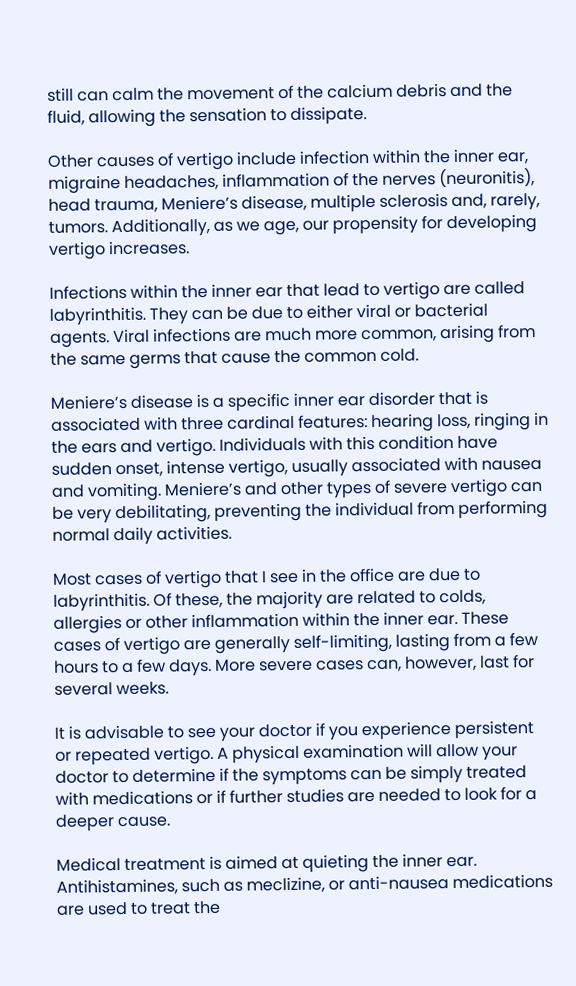still can calm the movement of the calcium debris and the fluid, allowing the sensation to dissipate.

Other causes of vertigo include infection within the inner ear, migraine headaches, inflammation of the nerves (neuronitis), head trauma, Meniere’s disease, multiple sclerosis and, rarely, tumors. Additionally, as we age, our propensity for developing vertigo increases.

Infections within the inner ear that lead to vertigo are called labyrinthitis. They can be due to either viral or bacterial agents. Viral infections are much more common, arising from the same germs that cause the common cold.

Meniere’s disease is a specific inner ear disorder that is associated with three cardinal features: hearing loss, ringing in the ears and vertigo. Individuals with this condition have sudden onset, intense vertigo, usually associated with nausea and vomiting. Meniere’s and other types of severe vertigo can be very debilitating, preventing the individual from performing normal daily activities.

Most cases of vertigo that I see in the office are due to labyrinthitis. Of these, the majority are related to colds, allergies or other inflammation within the inner ear. These cases of vertigo are generally self-limiting, lasting from a few hours to a few days. More severe cases can, however, last for several weeks.

It is advisable to see your doctor if you experience persistent or repeated vertigo. A physical examination will allow your doctor to determine if the symptoms can be simply treated with medications or if further studies are needed to look for a deeper cause.

Medical treatment is aimed at quieting the inner ear. Antihistamines, such as meclizine, or anti-nausea medications are used to treat the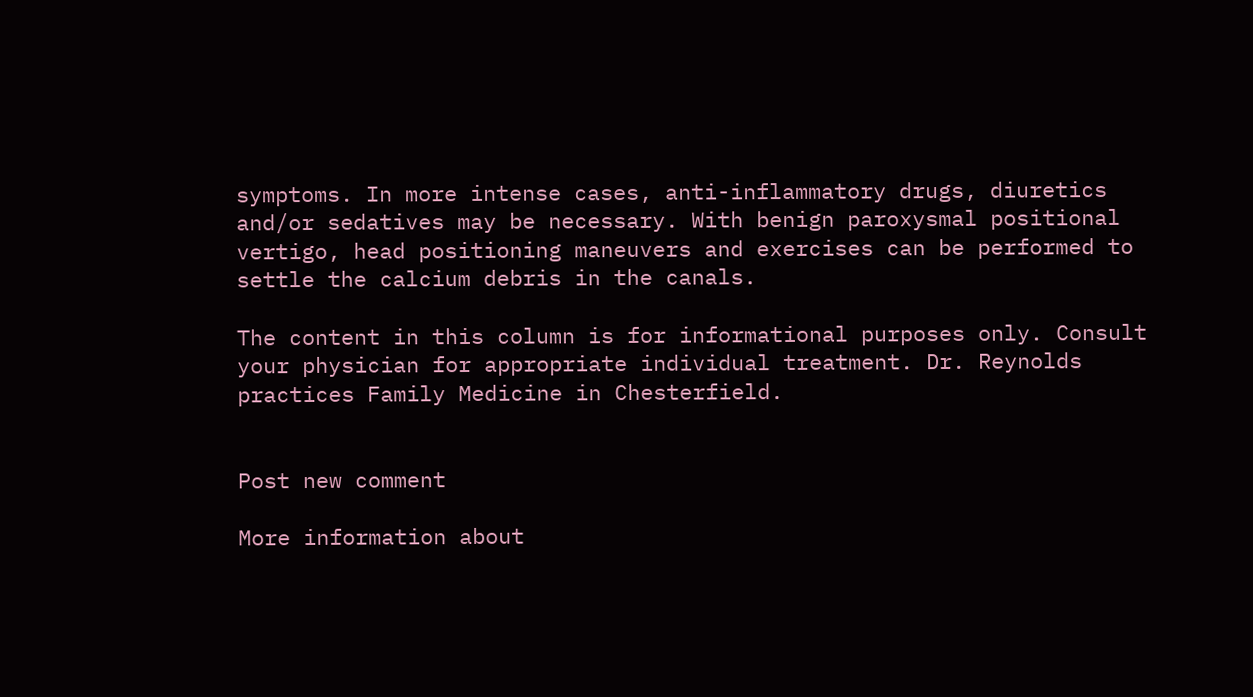symptoms. In more intense cases, anti-inflammatory drugs, diuretics and/or sedatives may be necessary. With benign paroxysmal positional vertigo, head positioning maneuvers and exercises can be performed to settle the calcium debris in the canals.

The content in this column is for informational purposes only. Consult your physician for appropriate individual treatment. Dr. Reynolds practices Family Medicine in Chesterfield.


Post new comment

More information about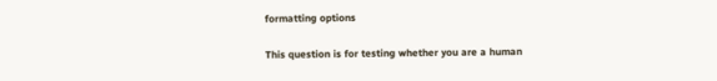formatting options

This question is for testing whether you are a human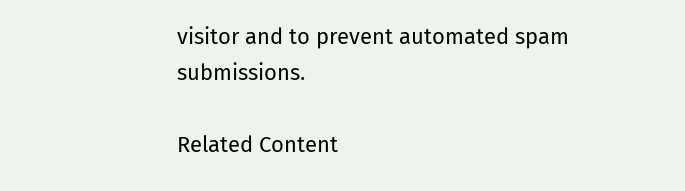visitor and to prevent automated spam submissions.

Related Content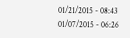01/21/2015 - 08:43
01/07/2015 - 06:26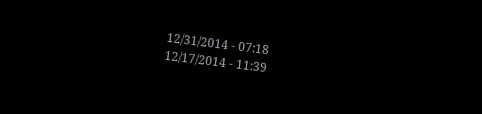12/31/2014 - 07:18
12/17/2014 - 11:39